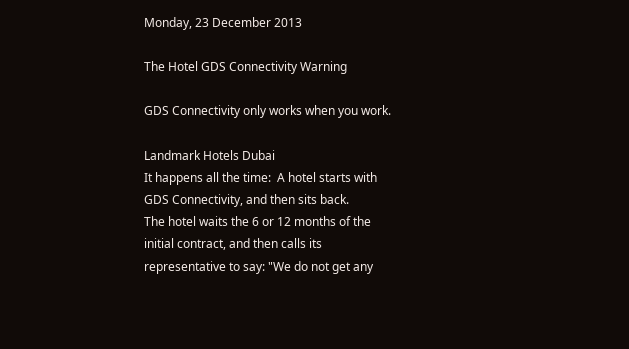Monday, 23 December 2013

The Hotel GDS Connectivity Warning

GDS Connectivity only works when you work.

Landmark Hotels Dubai
It happens all the time:  A hotel starts with GDS Connectivity, and then sits back.
The hotel waits the 6 or 12 months of the initial contract, and then calls its representative to say: "We do not get any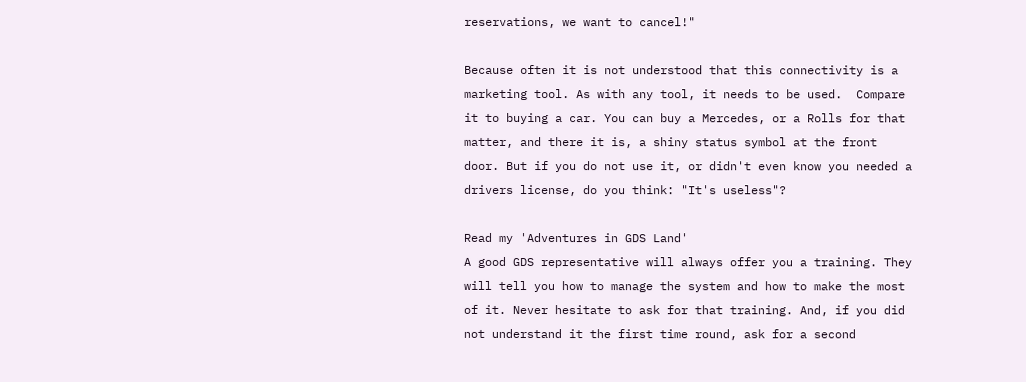reservations, we want to cancel!"

Because often it is not understood that this connectivity is a marketing tool. As with any tool, it needs to be used.  Compare it to buying a car. You can buy a Mercedes, or a Rolls for that matter, and there it is, a shiny status symbol at the front door. But if you do not use it, or didn't even know you needed a drivers license, do you think: "It's useless"?

Read my 'Adventures in GDS Land'
A good GDS representative will always offer you a training. They will tell you how to manage the system and how to make the most of it. Never hesitate to ask for that training. And, if you did not understand it the first time round, ask for a second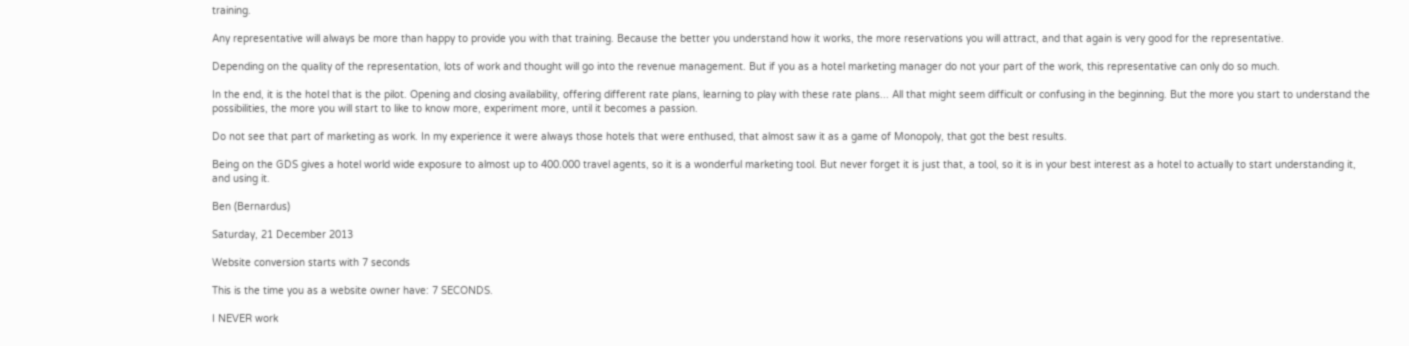training.

Any representative will always be more than happy to provide you with that training. Because the better you understand how it works, the more reservations you will attract, and that again is very good for the representative.

Depending on the quality of the representation, lots of work and thought will go into the revenue management. But if you as a hotel marketing manager do not your part of the work, this representative can only do so much.

In the end, it is the hotel that is the pilot. Opening and closing availability, offering different rate plans, learning to play with these rate plans... All that might seem difficult or confusing in the beginning. But the more you start to understand the possibilities, the more you will start to like to know more, experiment more, until it becomes a passion.

Do not see that part of marketing as work. In my experience it were always those hotels that were enthused, that almost saw it as a game of Monopoly, that got the best results.

Being on the GDS gives a hotel world wide exposure to almost up to 400.000 travel agents, so it is a wonderful marketing tool. But never forget it is just that, a tool, so it is in your best interest as a hotel to actually to start understanding it, and using it.

Ben (Bernardus)

Saturday, 21 December 2013

Website conversion starts with 7 seconds

This is the time you as a website owner have: 7 SECONDS.

I NEVER work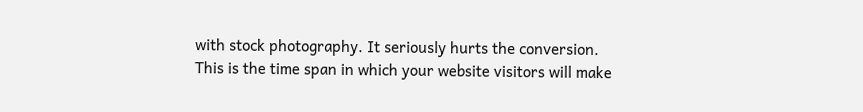with stock photography. It seriously hurts the conversion.
This is the time span in which your website visitors will make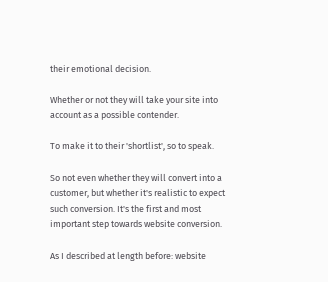their emotional decision.

Whether or not they will take your site into account as a possible contender.

To make it to their 'shortlist', so to speak.

So not even whether they will convert into a customer, but whether it's realistic to expect such conversion. It's the first and most important step towards website conversion.

As I described at length before: website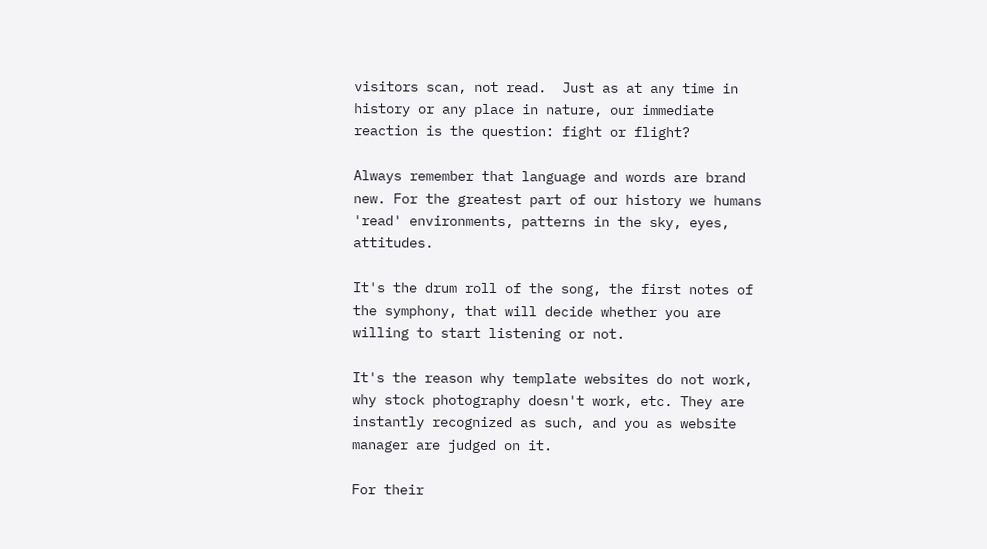visitors scan, not read.  Just as at any time in history or any place in nature, our immediate reaction is the question: fight or flight?

Always remember that language and words are brand new. For the greatest part of our history we humans 'read' environments, patterns in the sky, eyes, attitudes.

It's the drum roll of the song, the first notes of the symphony, that will decide whether you are willing to start listening or not.

It's the reason why template websites do not work, why stock photography doesn't work, etc. They are instantly recognized as such, and you as website manager are judged on it.

For their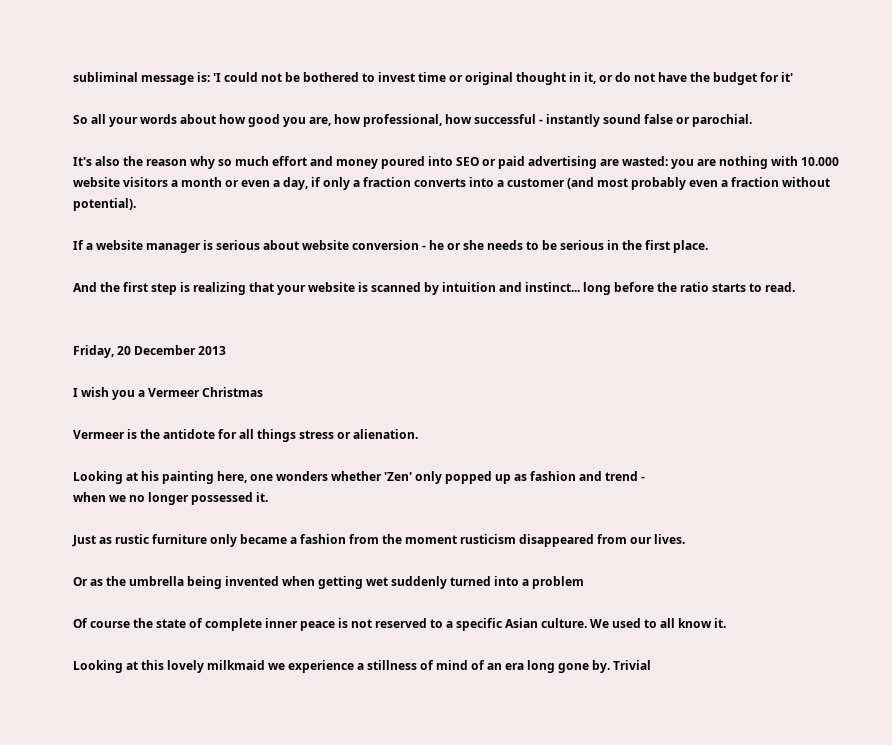subliminal message is: 'I could not be bothered to invest time or original thought in it, or do not have the budget for it'

So all your words about how good you are, how professional, how successful - instantly sound false or parochial.

It's also the reason why so much effort and money poured into SEO or paid advertising are wasted: you are nothing with 10.000 website visitors a month or even a day, if only a fraction converts into a customer (and most probably even a fraction without potential).

If a website manager is serious about website conversion - he or she needs to be serious in the first place.

And the first step is realizing that your website is scanned by intuition and instinct... long before the ratio starts to read.


Friday, 20 December 2013

I wish you a Vermeer Christmas

Vermeer is the antidote for all things stress or alienation.

Looking at his painting here, one wonders whether 'Zen' only popped up as fashion and trend -
when we no longer possessed it.

Just as rustic furniture only became a fashion from the moment rusticism disappeared from our lives.

Or as the umbrella being invented when getting wet suddenly turned into a problem

Of course the state of complete inner peace is not reserved to a specific Asian culture. We used to all know it.

Looking at this lovely milkmaid we experience a stillness of mind of an era long gone by. Trivial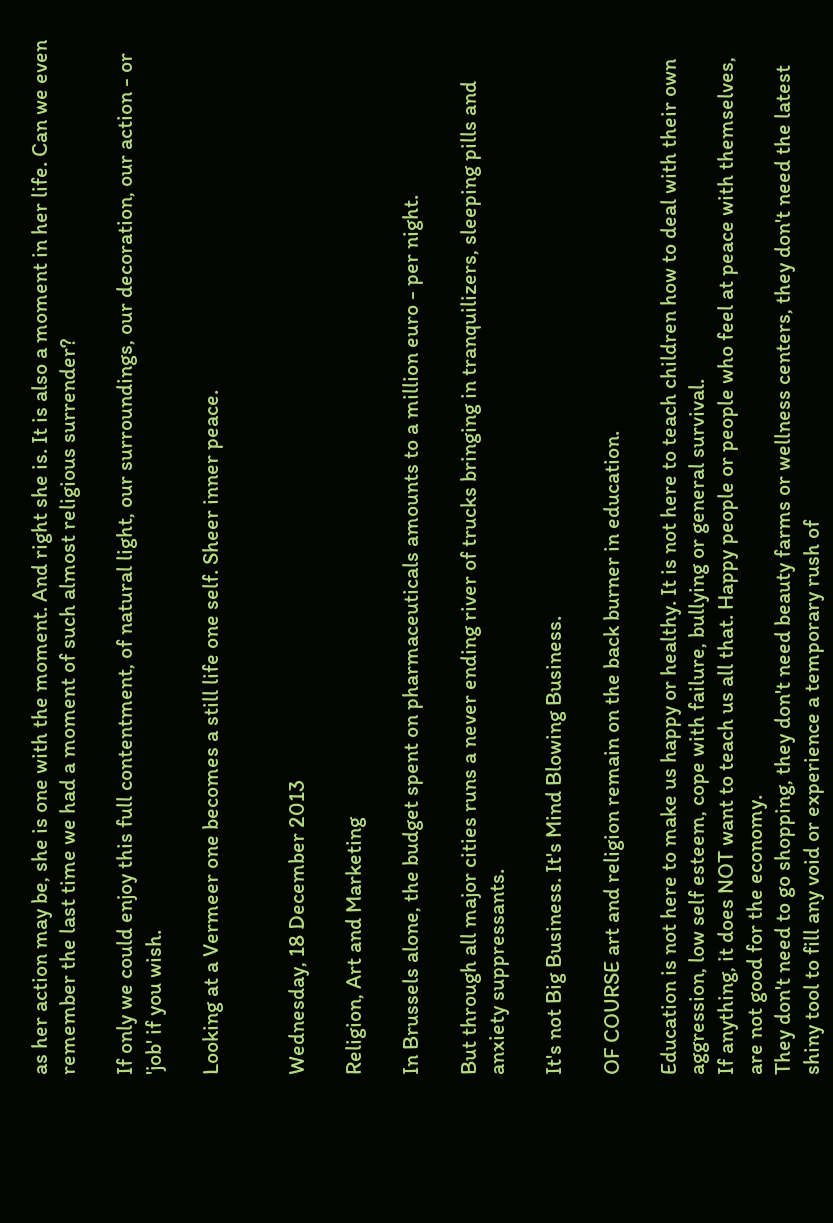as her action may be, she is one with the moment. And right she is. It is also a moment in her life. Can we even remember the last time we had a moment of such almost religious surrender?

If only we could enjoy this full contentment, of natural light, our surroundings, our decoration, our action - or 'job' if you wish.

Looking at a Vermeer one becomes a still life one self. Sheer inner peace.


Wednesday, 18 December 2013

Religion, Art and Marketing

In Brussels alone, the budget spent on pharmaceuticals amounts to a million euro - per night.

But through all major cities runs a never ending river of trucks bringing in tranquilizers, sleeping pills and anxiety suppressants.

It's not Big Business. It's Mind Blowing Business.

OF COURSE art and religion remain on the back burner in education.

Education is not here to make us happy or healthy. It is not here to teach children how to deal with their own aggression, low self esteem, cope with failure, bullying or general survival.
If anything, it does NOT want to teach us all that. Happy people or people who feel at peace with themselves, are not good for the economy.
They don't need to go shopping, they don't need beauty farms or wellness centers, they don't need the latest shiny tool to fill any void or experience a temporary rush of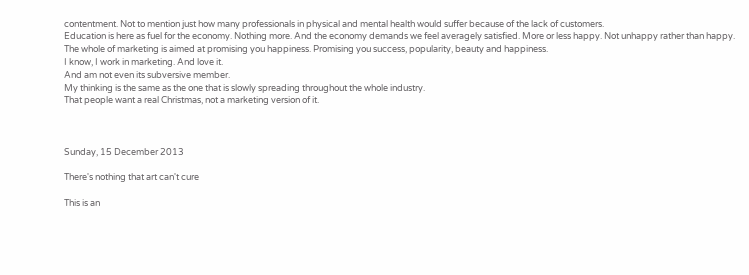contentment. Not to mention just how many professionals in physical and mental health would suffer because of the lack of customers.
Education is here as fuel for the economy. Nothing more. And the economy demands we feel averagely satisfied. More or less happy. Not unhappy rather than happy.
The whole of marketing is aimed at promising you happiness. Promising you success, popularity, beauty and happiness.
I know, I work in marketing. And love it.
And am not even its subversive member.
My thinking is the same as the one that is slowly spreading throughout the whole industry.
That people want a real Christmas, not a marketing version of it.



Sunday, 15 December 2013

There's nothing that art can't cure

This is an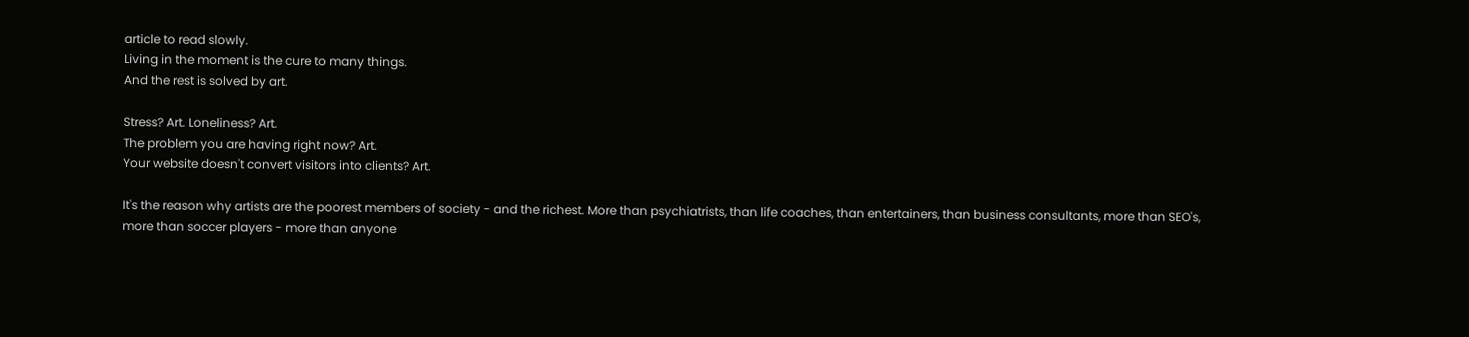article to read slowly.
Living in the moment is the cure to many things.
And the rest is solved by art.

Stress? Art. Loneliness? Art.
The problem you are having right now? Art.
Your website doesn't convert visitors into clients? Art.

It's the reason why artists are the poorest members of society - and the richest. More than psychiatrists, than life coaches, than entertainers, than business consultants, more than SEO's, more than soccer players - more than anyone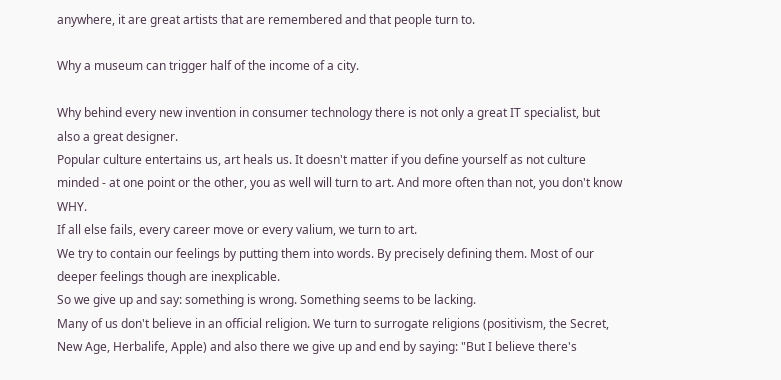anywhere, it are great artists that are remembered and that people turn to.

Why a museum can trigger half of the income of a city.

Why behind every new invention in consumer technology there is not only a great IT specialist, but also a great designer.
Popular culture entertains us, art heals us. It doesn't matter if you define yourself as not culture minded - at one point or the other, you as well will turn to art. And more often than not, you don't know WHY.
If all else fails, every career move or every valium, we turn to art.
We try to contain our feelings by putting them into words. By precisely defining them. Most of our deeper feelings though are inexplicable.
So we give up and say: something is wrong. Something seems to be lacking.
Many of us don't believe in an official religion. We turn to surrogate religions (positivism, the Secret, New Age, Herbalife, Apple) and also there we give up and end by saying: "But I believe there's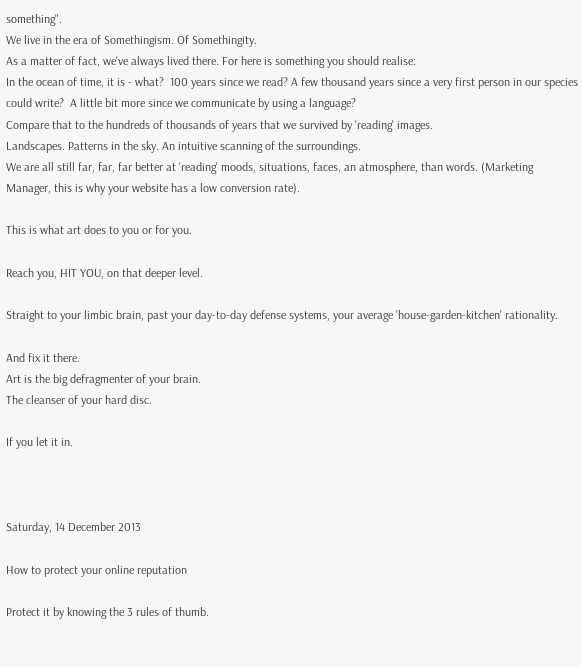something".
We live in the era of Somethingism. Of Somethingity.
As a matter of fact, we've always lived there. For here is something you should realise:
In the ocean of time, it is - what?  100 years since we read? A few thousand years since a very first person in our species could write?  A little bit more since we communicate by using a language?
Compare that to the hundreds of thousands of years that we survived by 'reading' images.
Landscapes. Patterns in the sky. An intuitive scanning of the surroundings.
We are all still far, far, far better at 'reading' moods, situations, faces, an atmosphere, than words. (Marketing Manager, this is why your website has a low conversion rate).

This is what art does to you or for you.

Reach you, HIT YOU, on that deeper level.

Straight to your limbic brain, past your day-to-day defense systems, your average 'house-garden-kitchen' rationality.

And fix it there.
Art is the big defragmenter of your brain.
The cleanser of your hard disc.

If you let it in.



Saturday, 14 December 2013

How to protect your online reputation

Protect it by knowing the 3 rules of thumb.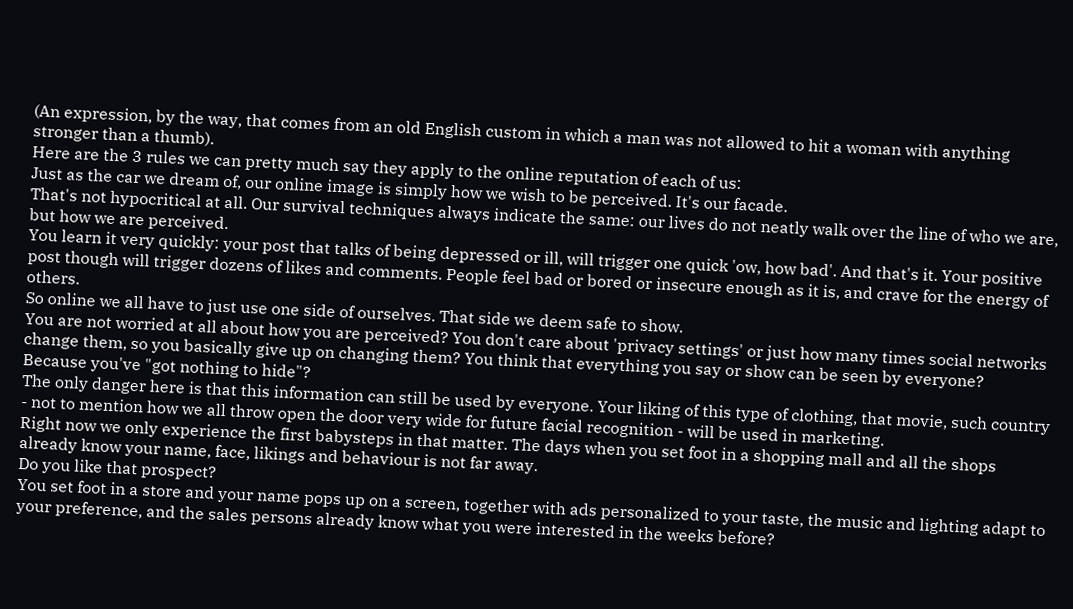(An expression, by the way, that comes from an old English custom in which a man was not allowed to hit a woman with anything stronger than a thumb).
Here are the 3 rules we can pretty much say they apply to the online reputation of each of us:
Just as the car we dream of, our online image is simply how we wish to be perceived. It's our facade.
That's not hypocritical at all. Our survival techniques always indicate the same: our lives do not neatly walk over the line of who we are, but how we are perceived.
You learn it very quickly: your post that talks of being depressed or ill, will trigger one quick 'ow, how bad'. And that's it. Your positive post though will trigger dozens of likes and comments. People feel bad or bored or insecure enough as it is, and crave for the energy of others.
So online we all have to just use one side of ourselves. That side we deem safe to show.
You are not worried at all about how you are perceived? You don't care about 'privacy settings' or just how many times social networks change them, so you basically give up on changing them? You think that everything you say or show can be seen by everyone?
Because you've "got nothing to hide"?
The only danger here is that this information can still be used by everyone. Your liking of this type of clothing, that movie, such country - not to mention how we all throw open the door very wide for future facial recognition - will be used in marketing.
Right now we only experience the first babysteps in that matter. The days when you set foot in a shopping mall and all the shops already know your name, face, likings and behaviour is not far away.
Do you like that prospect?
You set foot in a store and your name pops up on a screen, together with ads personalized to your taste, the music and lighting adapt to your preference, and the sales persons already know what you were interested in the weeks before?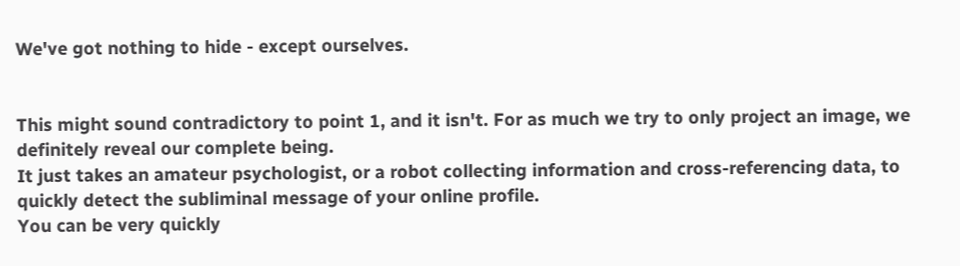We've got nothing to hide - except ourselves.


This might sound contradictory to point 1, and it isn't. For as much we try to only project an image, we definitely reveal our complete being.
It just takes an amateur psychologist, or a robot collecting information and cross-referencing data, to quickly detect the subliminal message of your online profile.
You can be very quickly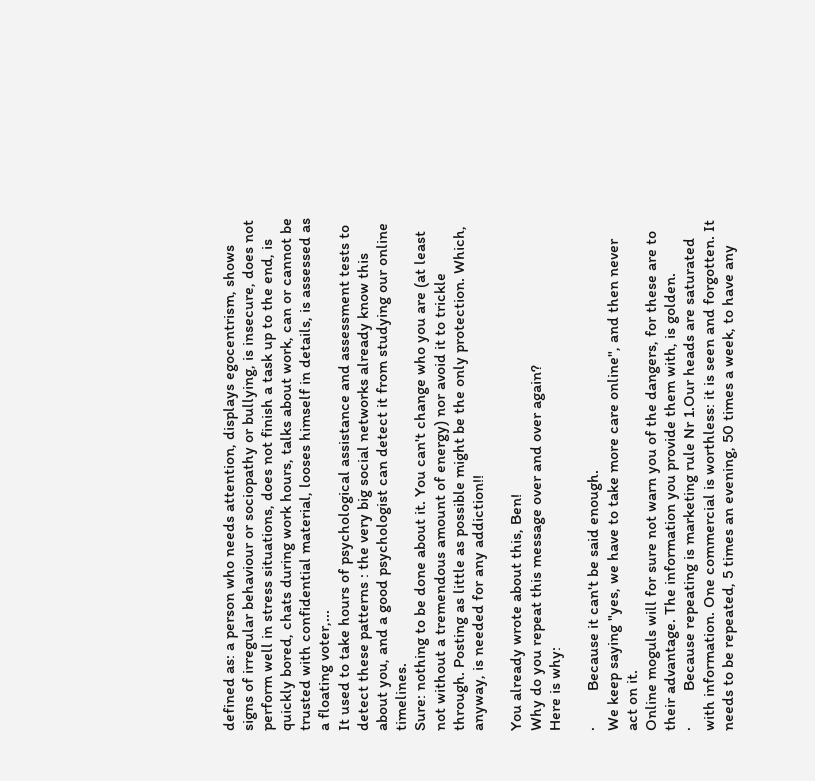defined as: a person who needs attention, displays egocentrism, shows signs of irregular behaviour or sociopathy or bullying, is insecure, does not perform well in stress situations, does not finish a task up to the end, is quickly bored, chats during work hours, talks about work, can or cannot be trusted with confidential material, looses himself in details, is assessed as a floating voter,...
It used to take hours of psychological assistance and assessment tests to detect these patterns : the very big social networks already know this about you, and a good psychologist can detect it from studying our online timelines.
Sure: nothing to be done about it. You can't change who you are (at least not without a tremendous amount of energy) nor avoid it to trickle through. Posting as little as possible might be the only protection. Which, anyway, is needed for any addiction!!

You already wrote about this, Ben!
Why do you repeat this message over and over again?
Here is why:

·         Because it can't be said enough.
We keep saying "yes, we have to take more care online", and then never act on it.
Online moguls will for sure not warn you of the dangers, for these are to their advantage. The information you provide them with, is golden.
·         Because repeating is marketing rule Nr 1.Our heads are saturated with information. One commercial is worthless: it is seen and forgotten. It needs to be repeated, 5 times an evening, 50 times a week, to have any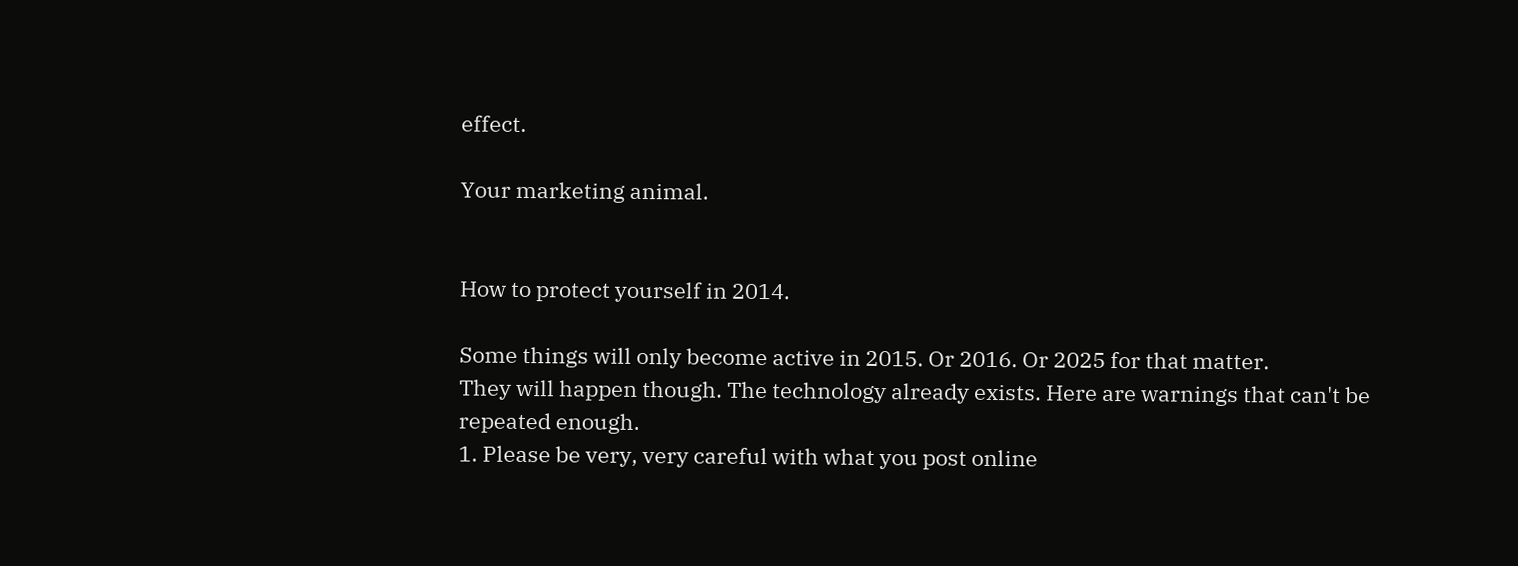effect.

Your marketing animal.


How to protect yourself in 2014.

Some things will only become active in 2015. Or 2016. Or 2025 for that matter.
They will happen though. The technology already exists. Here are warnings that can't be repeated enough.
1. Please be very, very careful with what you post online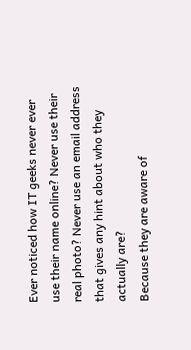Ever noticed how IT geeks never ever use their name online? Never use their real photo? Never use an email address that gives any hint about who they actually are?
Because they are aware of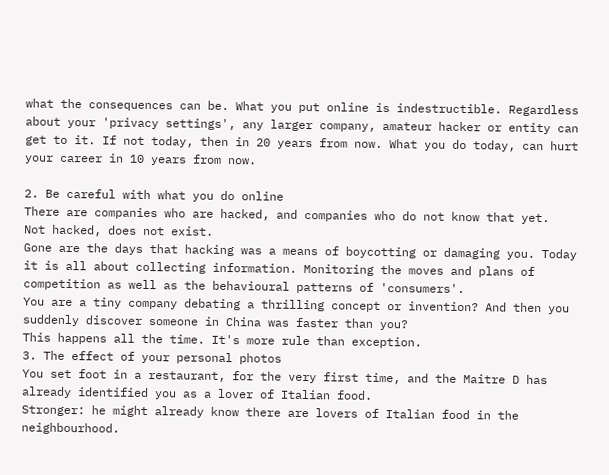what the consequences can be. What you put online is indestructible. Regardless about your 'privacy settings', any larger company, amateur hacker or entity can get to it. If not today, then in 20 years from now. What you do today, can hurt your career in 10 years from now.

2. Be careful with what you do online
There are companies who are hacked, and companies who do not know that yet.
Not hacked, does not exist.
Gone are the days that hacking was a means of boycotting or damaging you. Today it is all about collecting information. Monitoring the moves and plans of competition as well as the behavioural patterns of 'consumers'.
You are a tiny company debating a thrilling concept or invention? And then you suddenly discover someone in China was faster than you?
This happens all the time. It's more rule than exception.
3. The effect of your personal photos
You set foot in a restaurant, for the very first time, and the Maitre D has already identified you as a lover of Italian food.
Stronger: he might already know there are lovers of Italian food in the neighbourhood.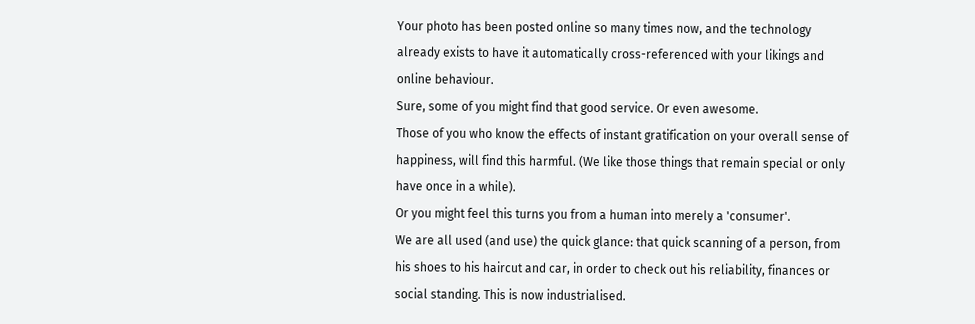Your photo has been posted online so many times now, and the technology already exists to have it automatically cross-referenced with your likings and online behaviour.
Sure, some of you might find that good service. Or even awesome.
Those of you who know the effects of instant gratification on your overall sense of happiness, will find this harmful. (We like those things that remain special or only have once in a while).
Or you might feel this turns you from a human into merely a 'consumer'.
We are all used (and use) the quick glance: that quick scanning of a person, from his shoes to his haircut and car, in order to check out his reliability, finances or social standing. This is now industrialised.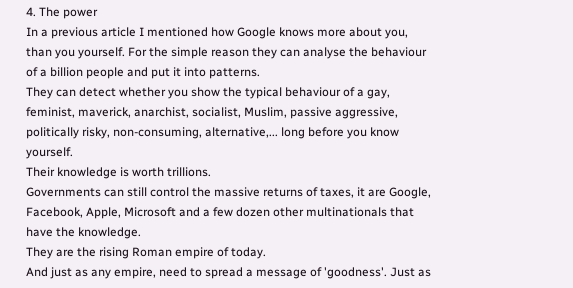4. The power
In a previous article I mentioned how Google knows more about you, than you yourself. For the simple reason they can analyse the behaviour of a billion people and put it into patterns.
They can detect whether you show the typical behaviour of a gay, feminist, maverick, anarchist, socialist, Muslim, passive aggressive, politically risky, non-consuming, alternative,... long before you know yourself.
Their knowledge is worth trillions.
Governments can still control the massive returns of taxes, it are Google, Facebook, Apple, Microsoft and a few dozen other multinationals that have the knowledge.
They are the rising Roman empire of today.
And just as any empire, need to spread a message of 'goodness'. Just as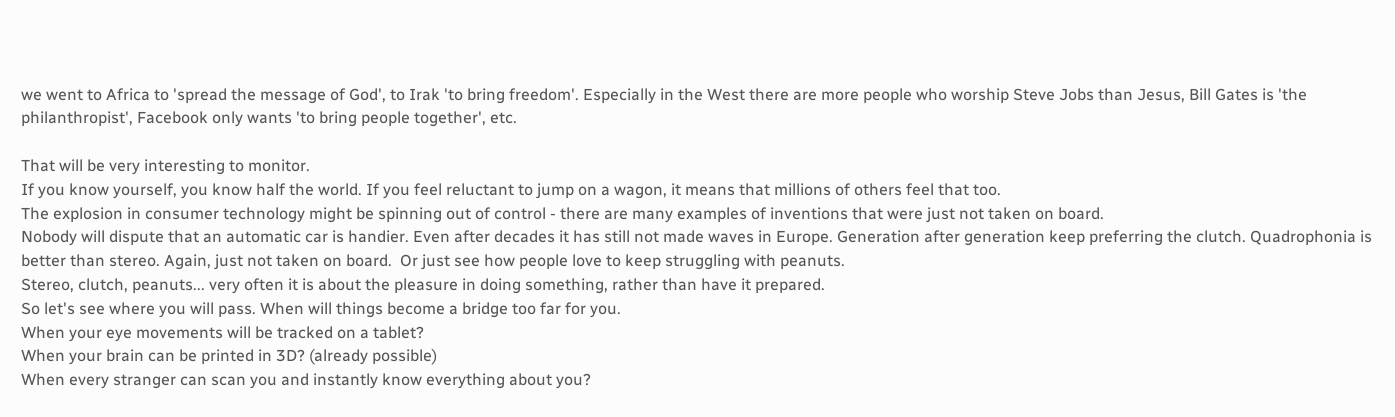we went to Africa to 'spread the message of God', to Irak 'to bring freedom'. Especially in the West there are more people who worship Steve Jobs than Jesus, Bill Gates is 'the philanthropist', Facebook only wants 'to bring people together', etc.

That will be very interesting to monitor.
If you know yourself, you know half the world. If you feel reluctant to jump on a wagon, it means that millions of others feel that too.
The explosion in consumer technology might be spinning out of control - there are many examples of inventions that were just not taken on board.
Nobody will dispute that an automatic car is handier. Even after decades it has still not made waves in Europe. Generation after generation keep preferring the clutch. Quadrophonia is better than stereo. Again, just not taken on board.  Or just see how people love to keep struggling with peanuts.
Stereo, clutch, peanuts... very often it is about the pleasure in doing something, rather than have it prepared.
So let's see where you will pass. When will things become a bridge too far for you.
When your eye movements will be tracked on a tablet?
When your brain can be printed in 3D? (already possible)
When every stranger can scan you and instantly know everything about you?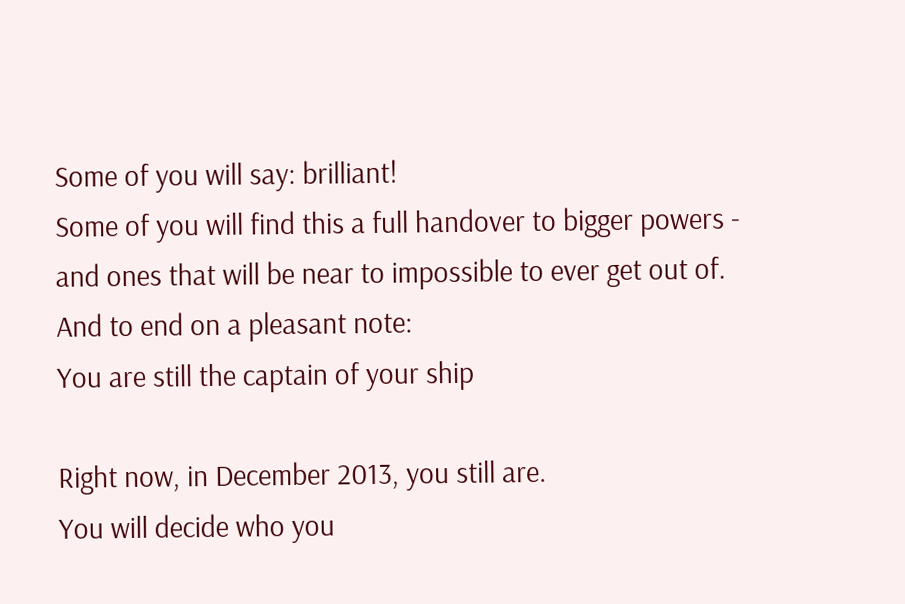Some of you will say: brilliant!
Some of you will find this a full handover to bigger powers - and ones that will be near to impossible to ever get out of. And to end on a pleasant note:
You are still the captain of your ship

Right now, in December 2013, you still are.
You will decide who you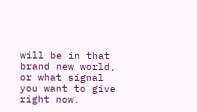will be in that brand new world, or what signal you want to give right now.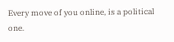Every move of you online, is a political one.